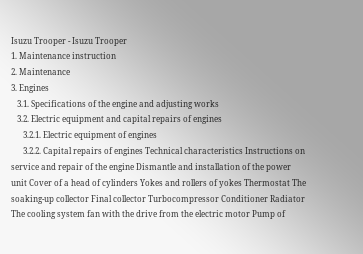Isuzu Trooper - Isuzu Trooper
1. Maintenance instruction
2. Maintenance
3. Engines
   3.1. Specifications of the engine and adjusting works
   3.2. Electric equipment and capital repairs of engines
      3.2.1. Electric equipment of engines
      3.2.2. Capital repairs of engines Technical characteristics Instructions on service and repair of the engine Dismantle and installation of the power unit Cover of a head of cylinders Yokes and rollers of yokes Thermostat The soaking-up collector Final collector Turbocompressor Conditioner Radiator The cooling system fan with the drive from the electric motor Pump of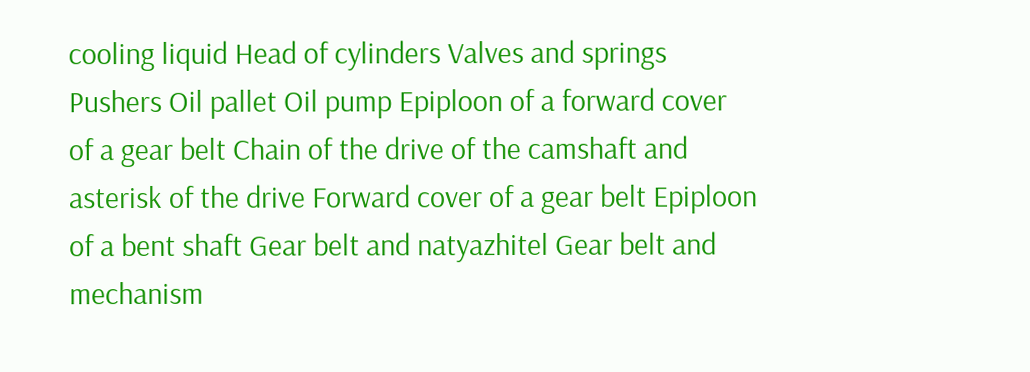cooling liquid Head of cylinders Valves and springs Pushers Oil pallet Oil pump Epiploon of a forward cover of a gear belt Chain of the drive of the camshaft and asterisk of the drive Forward cover of a gear belt Epiploon of a bent shaft Gear belt and natyazhitel Gear belt and mechanism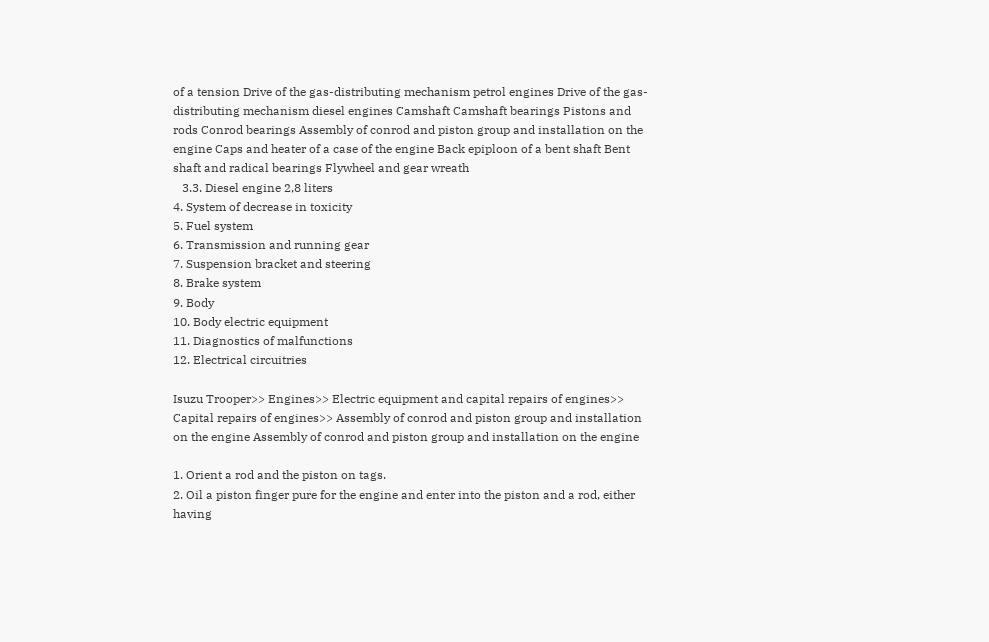of a tension Drive of the gas-distributing mechanism petrol engines Drive of the gas-distributing mechanism diesel engines Camshaft Camshaft bearings Pistons and rods Conrod bearings Assembly of conrod and piston group and installation on the engine Caps and heater of a case of the engine Back epiploon of a bent shaft Bent shaft and radical bearings Flywheel and gear wreath
   3.3. Diesel engine 2,8 liters
4. System of decrease in toxicity
5. Fuel system
6. Transmission and running gear
7. Suspension bracket and steering
8. Brake system
9. Body
10. Body electric equipment
11. Diagnostics of malfunctions
12. Electrical circuitries

Isuzu Trooper>> Engines>> Electric equipment and capital repairs of engines>> Capital repairs of engines>> Assembly of conrod and piston group and installation on the engine Assembly of conrod and piston group and installation on the engine

1. Orient a rod and the piston on tags.
2. Oil a piston finger pure for the engine and enter into the piston and a rod, either having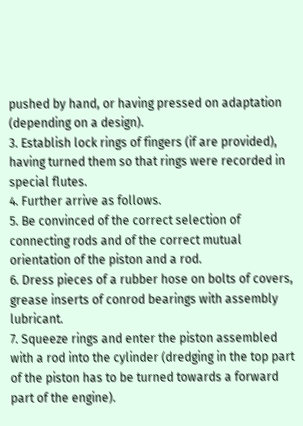pushed by hand, or having pressed on adaptation (depending on a design).
3. Establish lock rings of fingers (if are provided), having turned them so that rings were recorded in special flutes.
4. Further arrive as follows.
5. Be convinced of the correct selection of connecting rods and of the correct mutual orientation of the piston and a rod.
6. Dress pieces of a rubber hose on bolts of covers, grease inserts of conrod bearings with assembly lubricant.
7. Squeeze rings and enter the piston assembled with a rod into the cylinder (dredging in the top part of the piston has to be turned towards a forward part of the engine).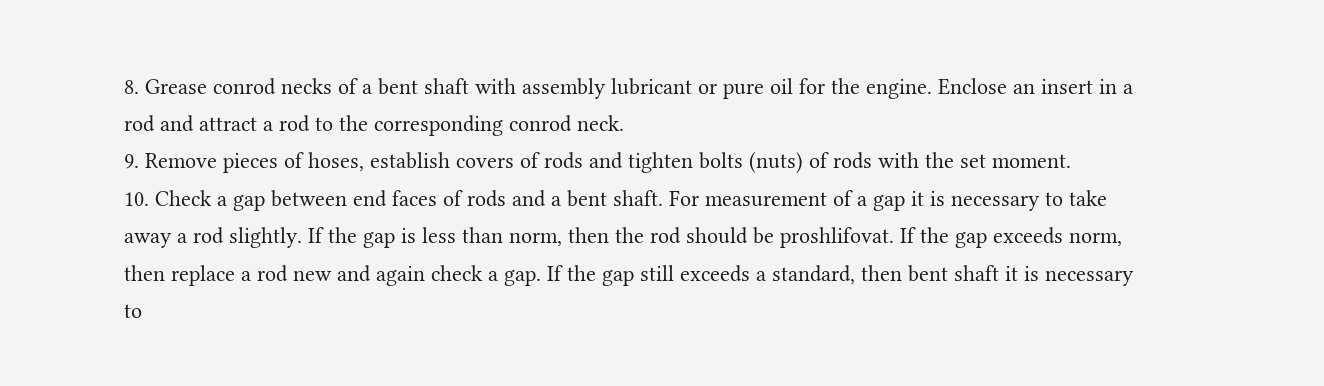8. Grease conrod necks of a bent shaft with assembly lubricant or pure oil for the engine. Enclose an insert in a rod and attract a rod to the corresponding conrod neck.
9. Remove pieces of hoses, establish covers of rods and tighten bolts (nuts) of rods with the set moment.
10. Check a gap between end faces of rods and a bent shaft. For measurement of a gap it is necessary to take away a rod slightly. If the gap is less than norm, then the rod should be proshlifovat. If the gap exceeds norm, then replace a rod new and again check a gap. If the gap still exceeds a standard, then bent shaft it is necessary to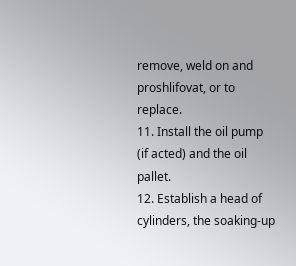remove, weld on and proshlifovat, or to replace.
11. Install the oil pump (if acted) and the oil pallet.
12. Establish a head of cylinders, the soaking-up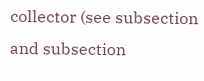collector (see subsection and subsection